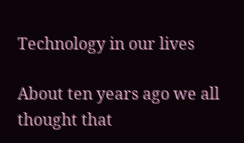Technology in our lives

About ten years ago we all thought that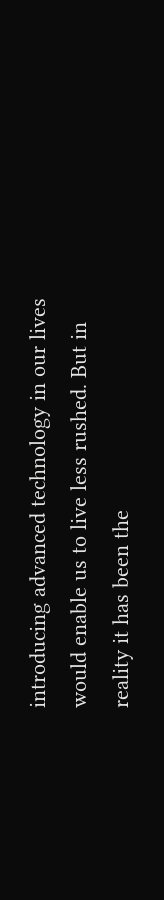introducing advanced technology in our lives would enable us to live less rushed. But in reality it has been the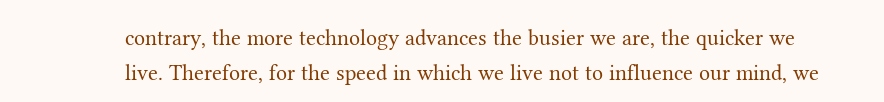contrary, the more technology advances the busier we are, the quicker we live. Therefore, for the speed in which we live not to influence our mind, we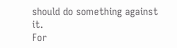should do something against it.
For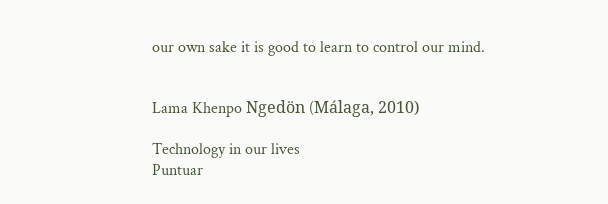our own sake it is good to learn to control our mind.


Lama Khenpo Ngedön (Málaga, 2010)

Technology in our lives
Puntuar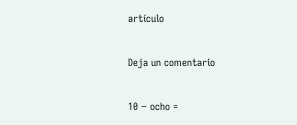artículo

Deja un comentario

10 − ocho =